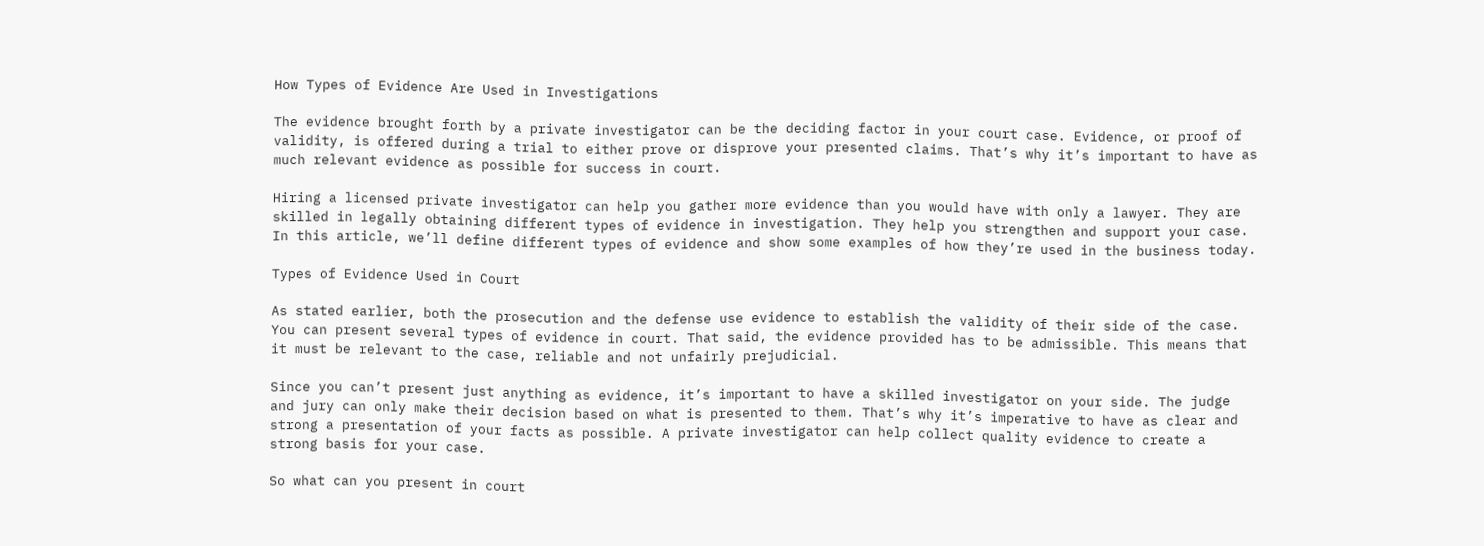How Types of Evidence Are Used in Investigations

The evidence brought forth by a private investigator can be the deciding factor in your court case. Evidence, or proof of validity, is offered during a trial to either prove or disprove your presented claims. That’s why it’s important to have as much relevant evidence as possible for success in court.

Hiring a licensed private investigator can help you gather more evidence than you would have with only a lawyer. They are skilled in legally obtaining different types of evidence in investigation. They help you strengthen and support your case. In this article, we’ll define different types of evidence and show some examples of how they’re used in the business today.

Types of Evidence Used in Court

As stated earlier, both the prosecution and the defense use evidence to establish the validity of their side of the case. You can present several types of evidence in court. That said, the evidence provided has to be admissible. This means that it must be relevant to the case, reliable and not unfairly prejudicial.

Since you can’t present just anything as evidence, it’s important to have a skilled investigator on your side. The judge and jury can only make their decision based on what is presented to them. That’s why it’s imperative to have as clear and strong a presentation of your facts as possible. A private investigator can help collect quality evidence to create a strong basis for your case.

So what can you present in court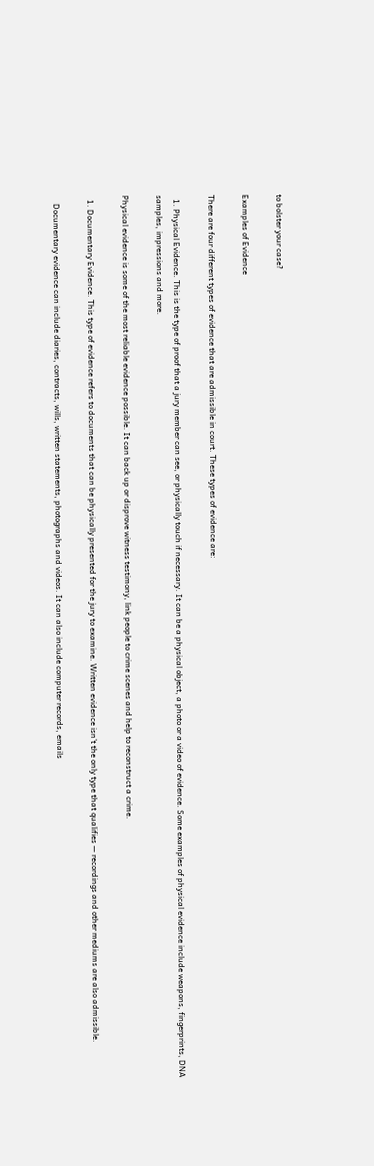to bolster your case?

Examples of Evidence

There are four different types of evidence that are admissible in court. These types of evidence are:

  1. Physical Evidence. This is the type of proof that a jury member can see, or physically touch if necessary. It can be a physical object, a photo or a video of evidence. Some examples of physical evidence include weapons, fingerprints, DNA samples, impressions and more.

Physical evidence is some of the most reliable evidence possible. It can back up or disprove witness testimony, link people to crime scenes and help to reconstruct a crime.

  1. Documentary Evidence. This type of evidence refers to documents that can be physically presented for the jury to examine. Written evidence isn’t the only type that qualifies — recordings and other mediums are also admissible.

    Documentary evidence can include diaries, contracts, wills, written statements, photographs and videos. It can also include computer records, emails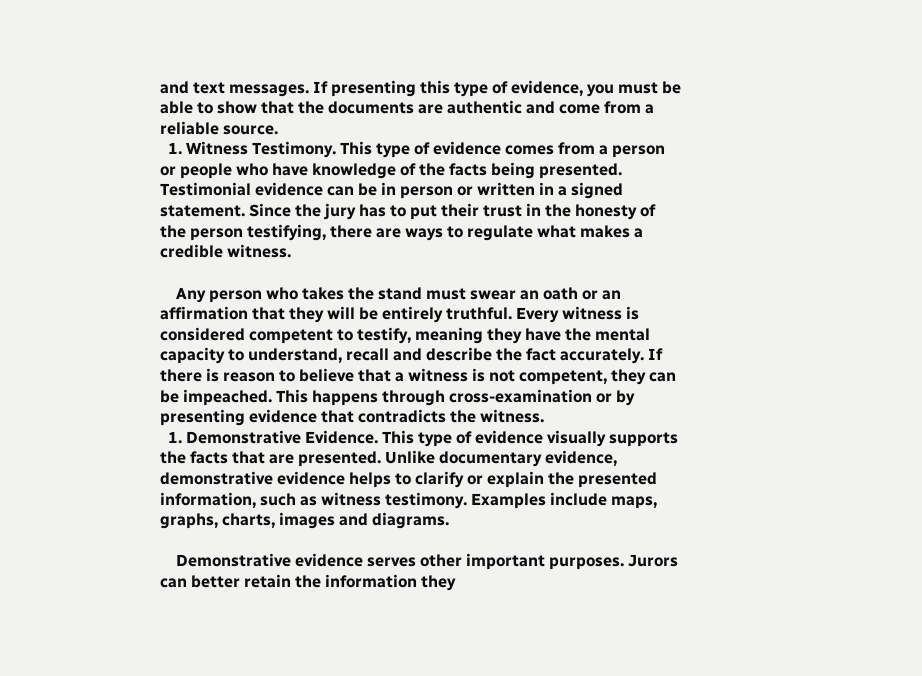and text messages. If presenting this type of evidence, you must be able to show that the documents are authentic and come from a reliable source.
  1. Witness Testimony. This type of evidence comes from a person or people who have knowledge of the facts being presented. Testimonial evidence can be in person or written in a signed statement. Since the jury has to put their trust in the honesty of the person testifying, there are ways to regulate what makes a credible witness.

    Any person who takes the stand must swear an oath or an affirmation that they will be entirely truthful. Every witness is considered competent to testify, meaning they have the mental capacity to understand, recall and describe the fact accurately. If there is reason to believe that a witness is not competent, they can be impeached. This happens through cross-examination or by presenting evidence that contradicts the witness.
  1. Demonstrative Evidence. This type of evidence visually supports the facts that are presented. Unlike documentary evidence, demonstrative evidence helps to clarify or explain the presented information, such as witness testimony. Examples include maps, graphs, charts, images and diagrams.

    Demonstrative evidence serves other important purposes. Jurors can better retain the information they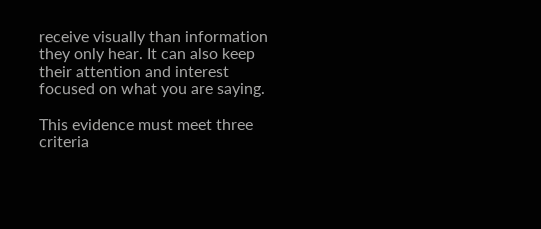receive visually than information they only hear. It can also keep their attention and interest focused on what you are saying.

This evidence must meet three criteria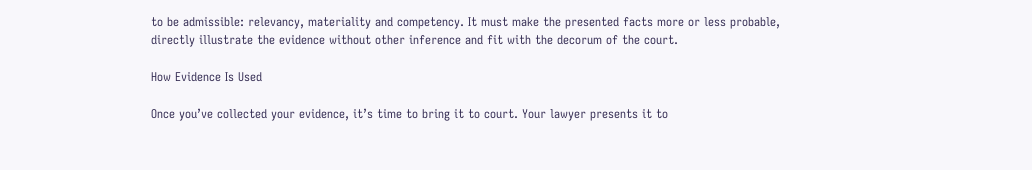to be admissible: relevancy, materiality and competency. It must make the presented facts more or less probable, directly illustrate the evidence without other inference and fit with the decorum of the court.

How Evidence Is Used

Once you’ve collected your evidence, it’s time to bring it to court. Your lawyer presents it to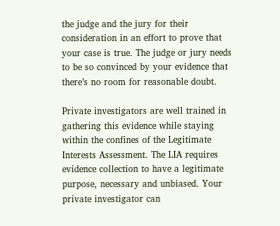the judge and the jury for their consideration in an effort to prove that your case is true. The judge or jury needs to be so convinced by your evidence that there’s no room for reasonable doubt.

Private investigators are well trained in gathering this evidence while staying within the confines of the Legitimate Interests Assessment. The LIA requires evidence collection to have a legitimate purpose, necessary and unbiased. Your private investigator can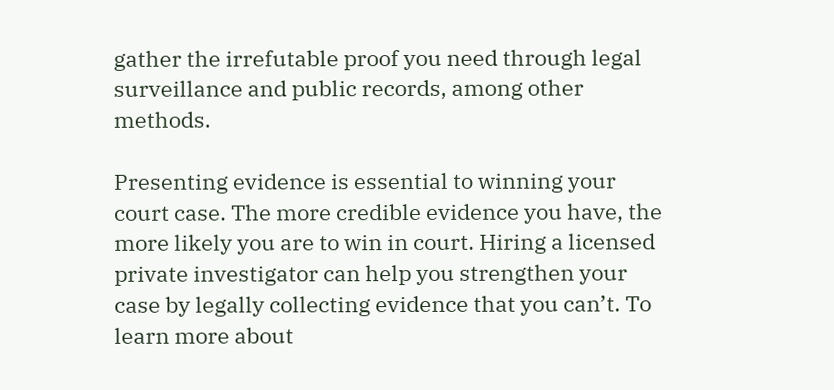gather the irrefutable proof you need through legal surveillance and public records, among other methods.

Presenting evidence is essential to winning your court case. The more credible evidence you have, the more likely you are to win in court. Hiring a licensed private investigator can help you strengthen your case by legally collecting evidence that you can’t. To learn more about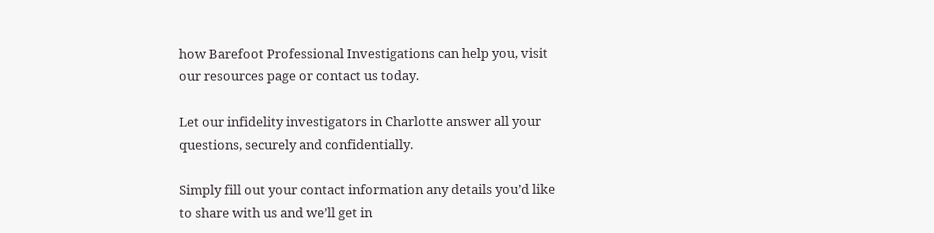how Barefoot Professional Investigations can help you, visit our resources page or contact us today.

Let our infidelity investigators in Charlotte answer all your questions, securely and confidentially.

Simply fill out your contact information any details you’d like to share with us and we’ll get in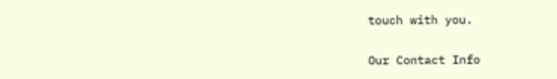touch with you.

Our Contact Info